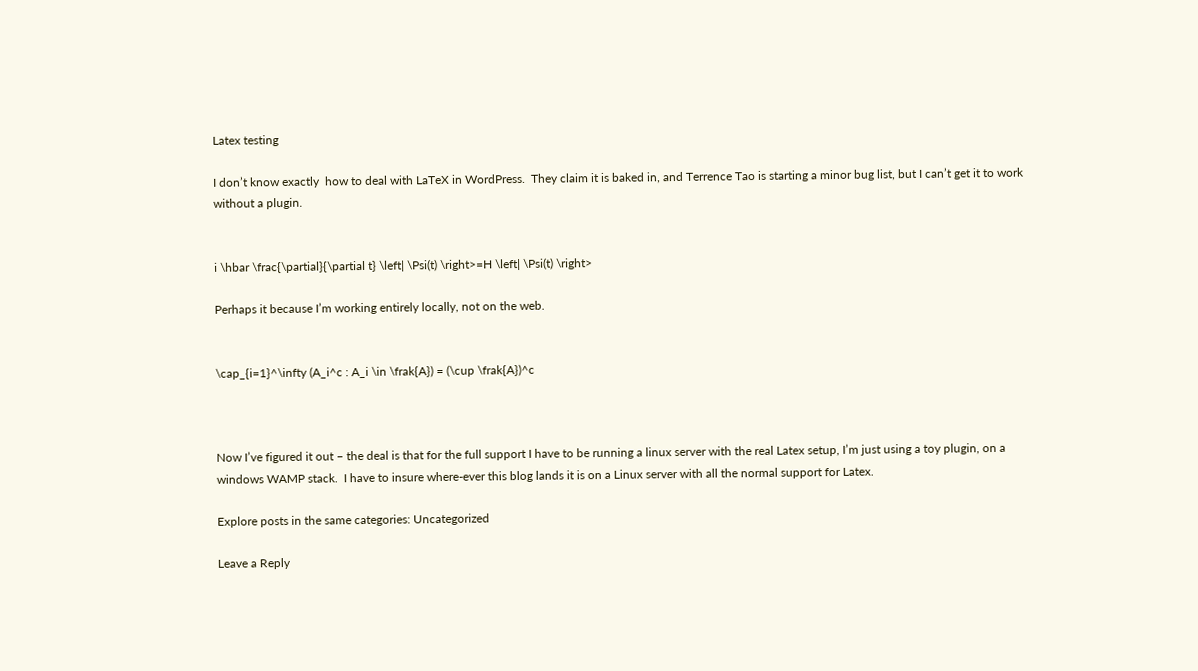Latex testing

I don’t know exactly  how to deal with LaTeX in WordPress.  They claim it is baked in, and Terrence Tao is starting a minor bug list, but I can’t get it to work without a plugin.


i \hbar \frac{\partial}{\partial t} \left| \Psi(t) \right>=H \left| \Psi(t) \right>

Perhaps it because I’m working entirely locally, not on the web.


\cap_{i=1}^\infty (A_i^c : A_i \in \frak{A}) = (\cup \frak{A})^c



Now I’ve figured it out – the deal is that for the full support I have to be running a linux server with the real Latex setup, I’m just using a toy plugin, on a windows WAMP stack.  I have to insure where-ever this blog lands it is on a Linux server with all the normal support for Latex.

Explore posts in the same categories: Uncategorized

Leave a Reply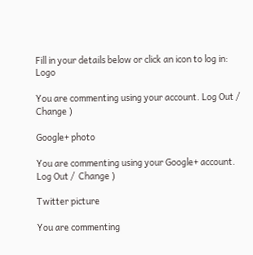Fill in your details below or click an icon to log in: Logo

You are commenting using your account. Log Out /  Change )

Google+ photo

You are commenting using your Google+ account. Log Out /  Change )

Twitter picture

You are commenting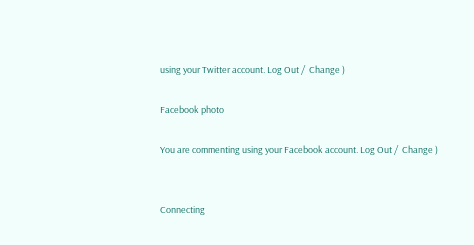using your Twitter account. Log Out /  Change )

Facebook photo

You are commenting using your Facebook account. Log Out /  Change )


Connecting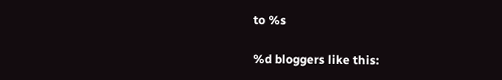to %s

%d bloggers like this: